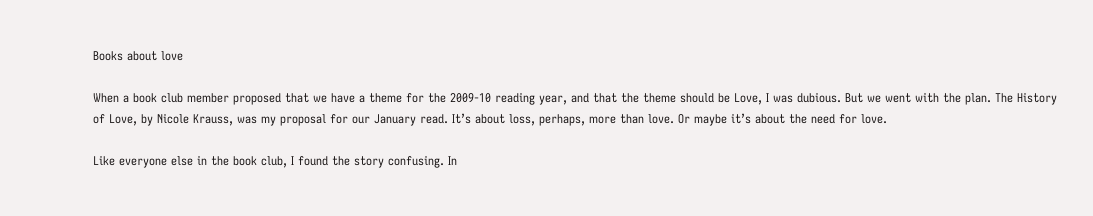Books about love

When a book club member proposed that we have a theme for the 2009-10 reading year, and that the theme should be Love, I was dubious. But we went with the plan. The History of Love, by Nicole Krauss, was my proposal for our January read. It’s about loss, perhaps, more than love. Or maybe it’s about the need for love.

Like everyone else in the book club, I found the story confusing. In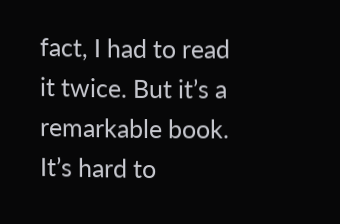fact, I had to read it twice. But it’s a remarkable book. It’s hard to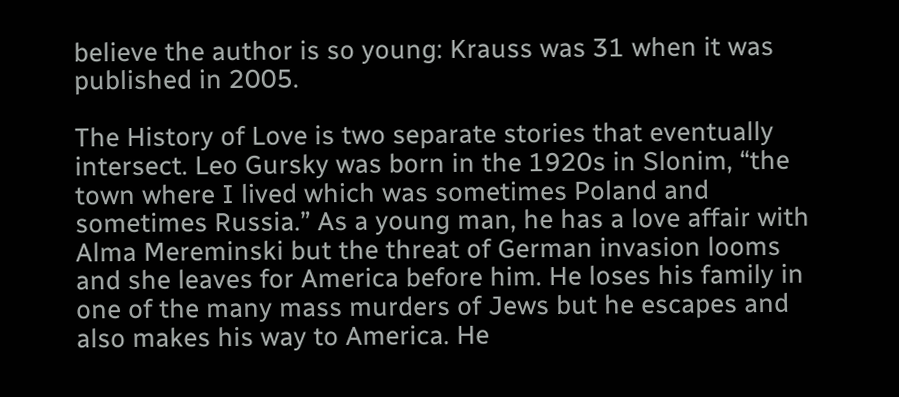believe the author is so young: Krauss was 31 when it was published in 2005.

The History of Love is two separate stories that eventually intersect. Leo Gursky was born in the 1920s in Slonim, “the town where I lived which was sometimes Poland and sometimes Russia.” As a young man, he has a love affair with Alma Mereminski but the threat of German invasion looms and she leaves for America before him. He loses his family in one of the many mass murders of Jews but he escapes and also makes his way to America. He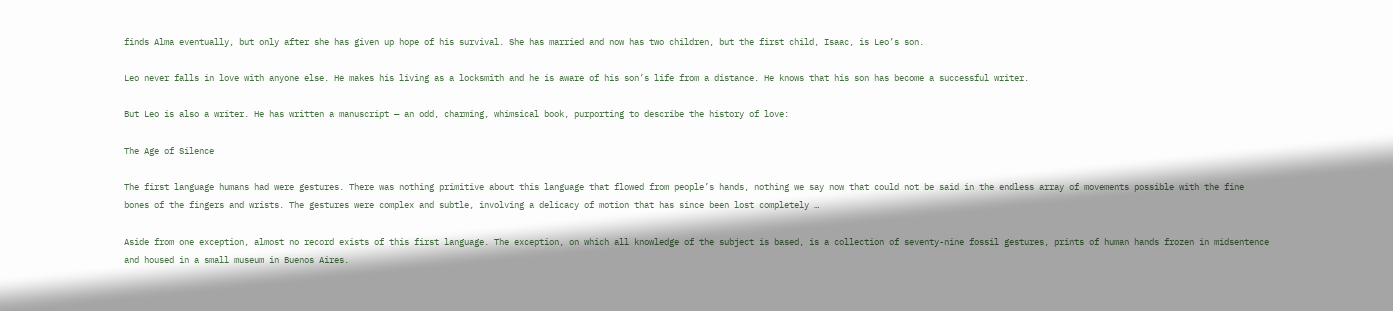finds Alma eventually, but only after she has given up hope of his survival. She has married and now has two children, but the first child, Isaac, is Leo’s son.

Leo never falls in love with anyone else. He makes his living as a locksmith and he is aware of his son’s life from a distance. He knows that his son has become a successful writer.

But Leo is also a writer. He has written a manuscript — an odd, charming, whimsical book, purporting to describe the history of love:

The Age of Silence

The first language humans had were gestures. There was nothing primitive about this language that flowed from people’s hands, nothing we say now that could not be said in the endless array of movements possible with the fine bones of the fingers and wrists. The gestures were complex and subtle, involving a delicacy of motion that has since been lost completely …

Aside from one exception, almost no record exists of this first language. The exception, on which all knowledge of the subject is based, is a collection of seventy-nine fossil gestures, prints of human hands frozen in midsentence and housed in a small museum in Buenos Aires.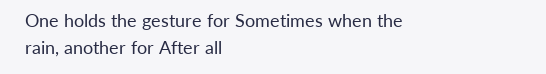One holds the gesture for Sometimes when the rain, another for After all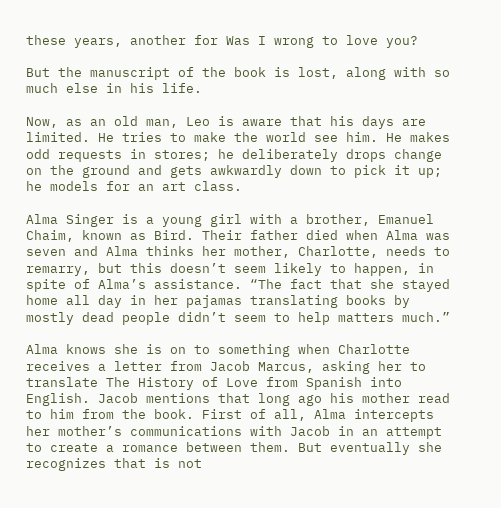these years, another for Was I wrong to love you?

But the manuscript of the book is lost, along with so much else in his life.

Now, as an old man, Leo is aware that his days are limited. He tries to make the world see him. He makes odd requests in stores; he deliberately drops change on the ground and gets awkwardly down to pick it up; he models for an art class.

Alma Singer is a young girl with a brother, Emanuel Chaim, known as Bird. Their father died when Alma was seven and Alma thinks her mother, Charlotte, needs to remarry, but this doesn’t seem likely to happen, in spite of Alma’s assistance. “The fact that she stayed home all day in her pajamas translating books by mostly dead people didn’t seem to help matters much.”

Alma knows she is on to something when Charlotte receives a letter from Jacob Marcus, asking her to translate The History of Love from Spanish into English. Jacob mentions that long ago his mother read to him from the book. First of all, Alma intercepts her mother’s communications with Jacob in an attempt to create a romance between them. But eventually she recognizes that is not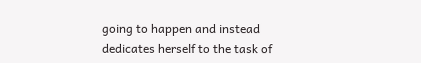going to happen and instead dedicates herself to the task of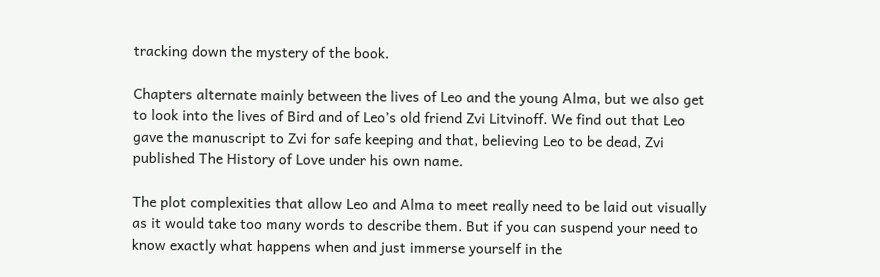tracking down the mystery of the book.

Chapters alternate mainly between the lives of Leo and the young Alma, but we also get to look into the lives of Bird and of Leo’s old friend Zvi Litvinoff. We find out that Leo gave the manuscript to Zvi for safe keeping and that, believing Leo to be dead, Zvi published The History of Love under his own name.

The plot complexities that allow Leo and Alma to meet really need to be laid out visually as it would take too many words to describe them. But if you can suspend your need to know exactly what happens when and just immerse yourself in the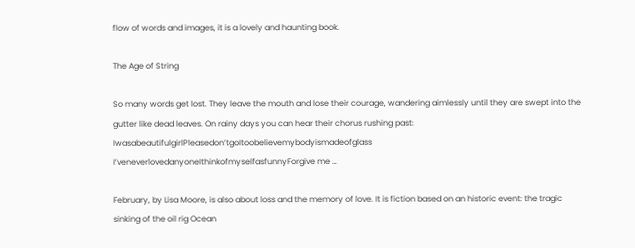flow of words and images, it is a lovely and haunting book.

The Age of String

So many words get lost. They leave the mouth and lose their courage, wandering aimlessly until they are swept into the gutter like dead leaves. On rainy days you can hear their chorus rushing past: IwasabeautifulgirlPleasedon’tgoItoobelievemybodyismadeofglass
I’veneverlovedanyoneIthinkofmyselfasfunnyForgive me …

February, by Lisa Moore, is also about loss and the memory of love. It is fiction based on an historic event: the tragic sinking of the oil rig Ocean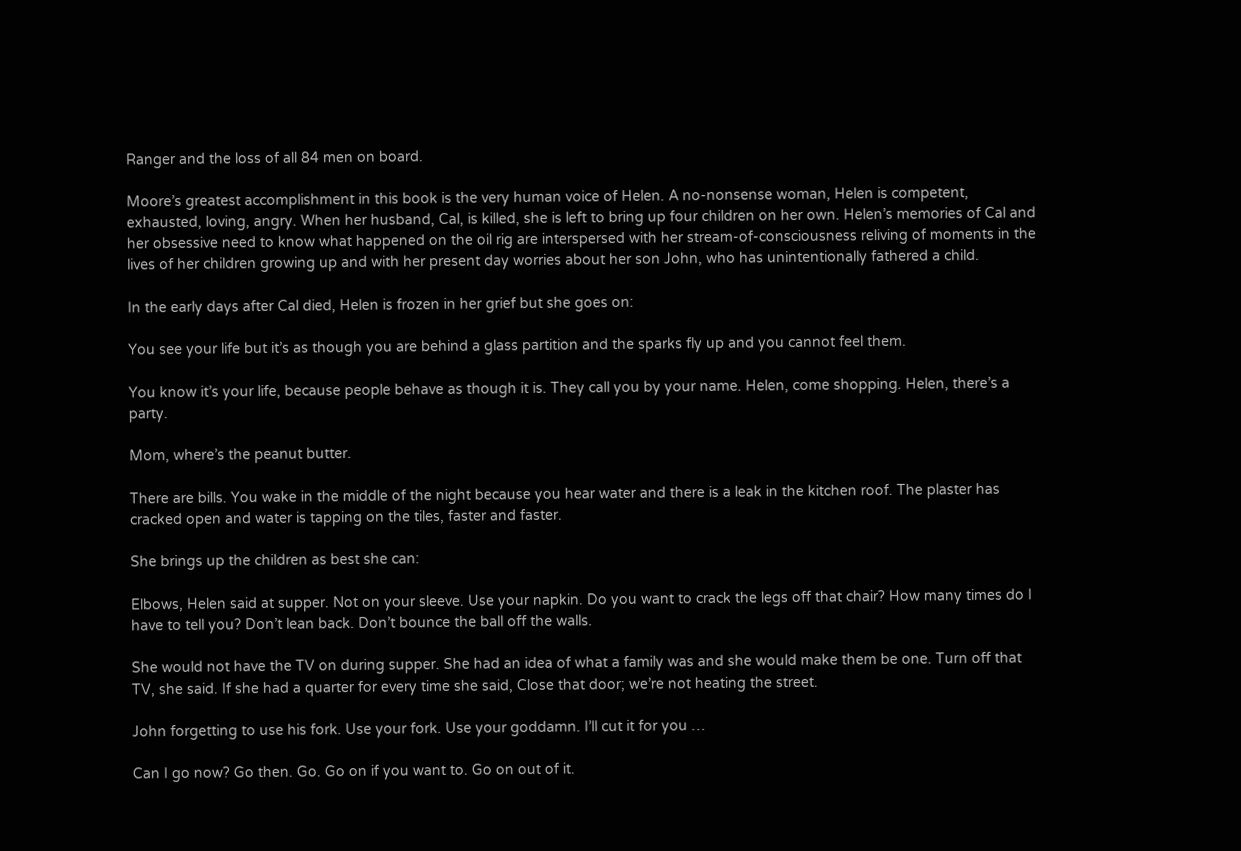Ranger and the loss of all 84 men on board.

Moore’s greatest accomplishment in this book is the very human voice of Helen. A no-nonsense woman, Helen is competent, exhausted, loving, angry. When her husband, Cal, is killed, she is left to bring up four children on her own. Helen’s memories of Cal and her obsessive need to know what happened on the oil rig are interspersed with her stream-of-consciousness reliving of moments in the lives of her children growing up and with her present day worries about her son John, who has unintentionally fathered a child.

In the early days after Cal died, Helen is frozen in her grief but she goes on:

You see your life but it’s as though you are behind a glass partition and the sparks fly up and you cannot feel them.

You know it’s your life, because people behave as though it is. They call you by your name. Helen, come shopping. Helen, there’s a party.

Mom, where’s the peanut butter.

There are bills. You wake in the middle of the night because you hear water and there is a leak in the kitchen roof. The plaster has cracked open and water is tapping on the tiles, faster and faster.

She brings up the children as best she can:

Elbows, Helen said at supper. Not on your sleeve. Use your napkin. Do you want to crack the legs off that chair? How many times do I have to tell you? Don’t lean back. Don’t bounce the ball off the walls.

She would not have the TV on during supper. She had an idea of what a family was and she would make them be one. Turn off that TV, she said. If she had a quarter for every time she said, Close that door; we’re not heating the street.

John forgetting to use his fork. Use your fork. Use your goddamn. I’ll cut it for you …

Can I go now? Go then. Go. Go on if you want to. Go on out of it.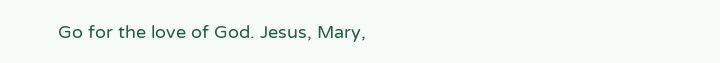Go for the love of God. Jesus, Mary,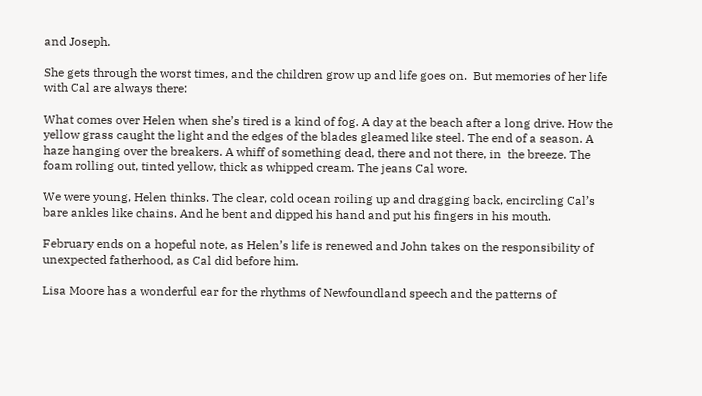and Joseph.

She gets through the worst times, and the children grow up and life goes on.  But memories of her life with Cal are always there:

What comes over Helen when she’s tired is a kind of fog. A day at the beach after a long drive. How the yellow grass caught the light and the edges of the blades gleamed like steel. The end of a season. A haze hanging over the breakers. A whiff of something dead, there and not there, in  the breeze. The foam rolling out, tinted yellow, thick as whipped cream. The jeans Cal wore.

We were young, Helen thinks. The clear, cold ocean roiling up and dragging back, encircling Cal’s bare ankles like chains. And he bent and dipped his hand and put his fingers in his mouth.

February ends on a hopeful note, as Helen’s life is renewed and John takes on the responsibility of unexpected fatherhood, as Cal did before him.

Lisa Moore has a wonderful ear for the rhythms of Newfoundland speech and the patterns of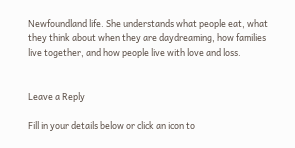Newfoundland life. She understands what people eat, what they think about when they are daydreaming, how families live together, and how people live with love and loss.


Leave a Reply

Fill in your details below or click an icon to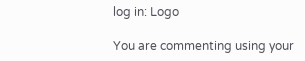log in: Logo

You are commenting using your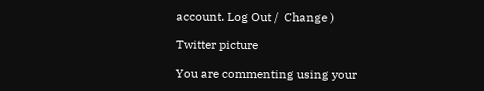account. Log Out /  Change )

Twitter picture

You are commenting using your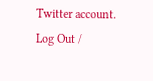Twitter account. Log Out /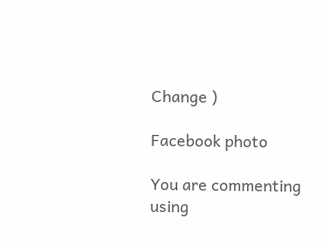Change )

Facebook photo

You are commenting using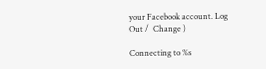your Facebook account. Log Out /  Change )

Connecting to %s